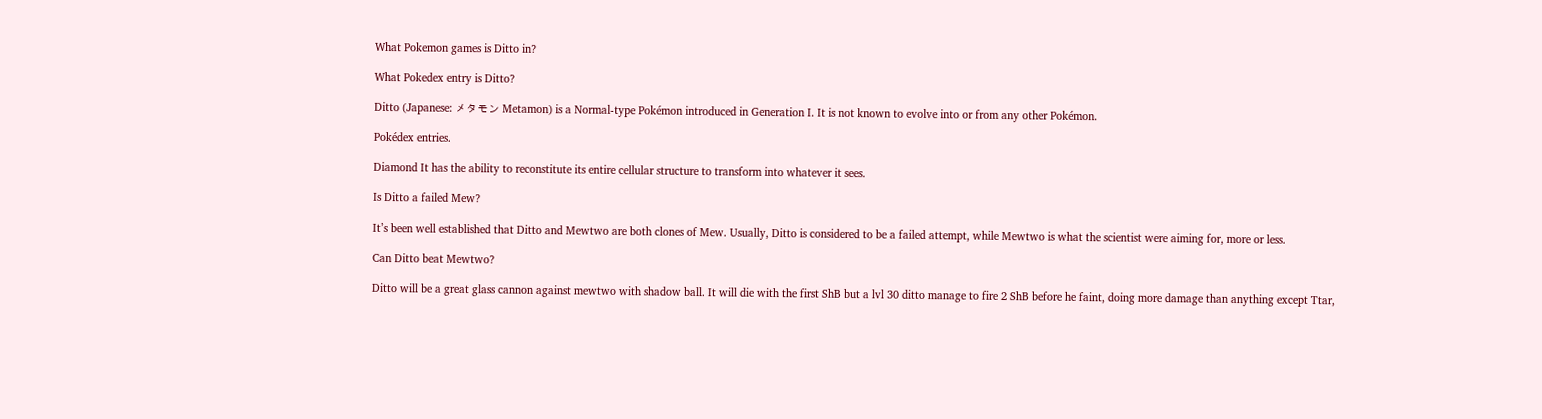What Pokemon games is Ditto in?

What Pokedex entry is Ditto?

Ditto (Japanese: メタモン Metamon) is a Normal-type Pokémon introduced in Generation I. It is not known to evolve into or from any other Pokémon.

Pokédex entries.

Diamond It has the ability to reconstitute its entire cellular structure to transform into whatever it sees.

Is Ditto a failed Mew?

It’s been well established that Ditto and Mewtwo are both clones of Mew. Usually, Ditto is considered to be a failed attempt, while Mewtwo is what the scientist were aiming for, more or less.

Can Ditto beat Mewtwo?

Ditto will be a great glass cannon against mewtwo with shadow ball. It will die with the first ShB but a lvl 30 ditto manage to fire 2 ShB before he faint, doing more damage than anything except Ttar,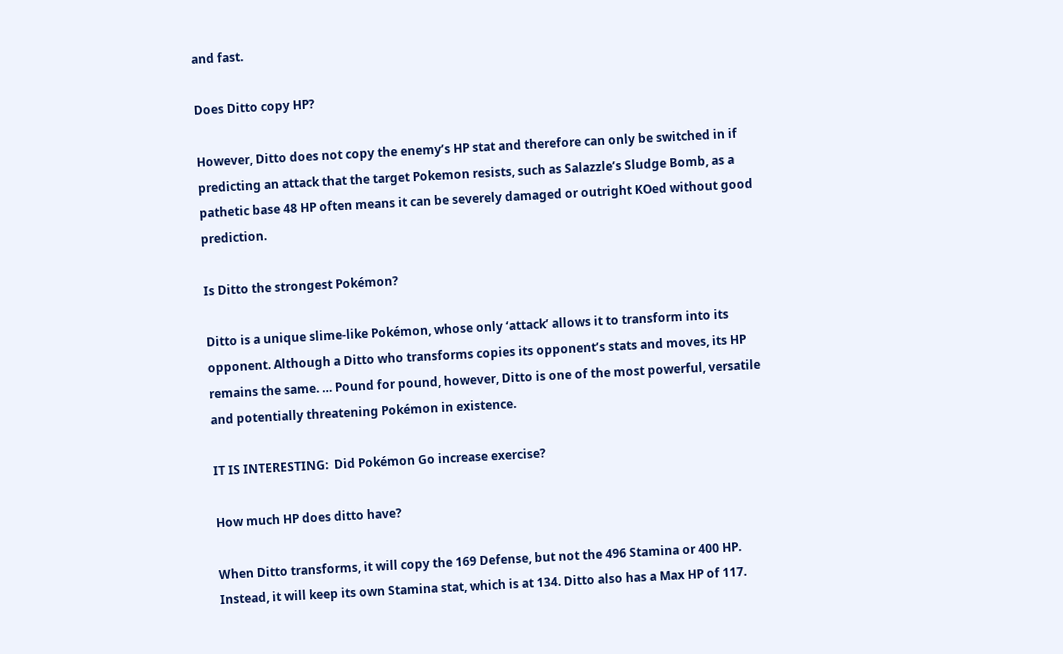and fast.

Does Ditto copy HP?

However, Ditto does not copy the enemy’s HP stat and therefore can only be switched in if predicting an attack that the target Pokemon resists, such as Salazzle’s Sludge Bomb, as a pathetic base 48 HP often means it can be severely damaged or outright KOed without good prediction.

Is Ditto the strongest Pokémon?

Ditto is a unique slime-like Pokémon, whose only ‘attack’ allows it to transform into its opponent. Although a Ditto who transforms copies its opponent’s stats and moves, its HP remains the same. … Pound for pound, however, Ditto is one of the most powerful, versatile and potentially threatening Pokémon in existence.

IT IS INTERESTING:  Did Pokémon Go increase exercise?

How much HP does ditto have?

When Ditto transforms, it will copy the 169 Defense, but not the 496 Stamina or 400 HP. Instead, it will keep its own Stamina stat, which is at 134. Ditto also has a Max HP of 117.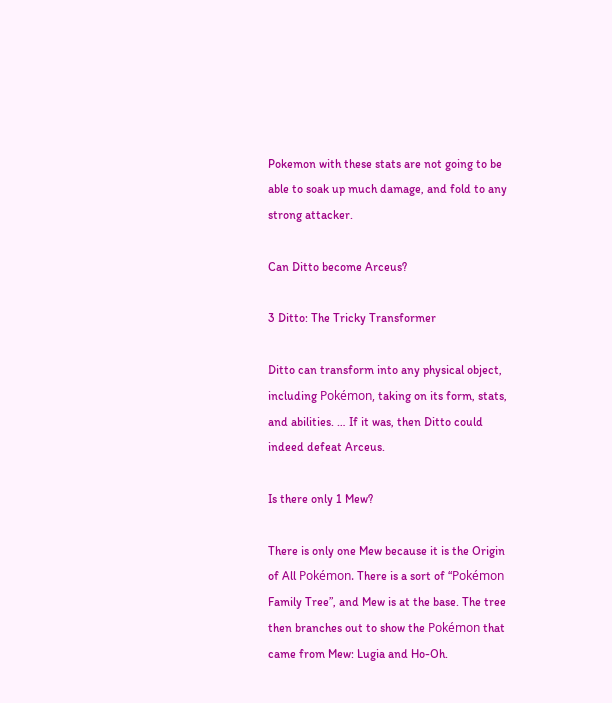Pokemon with these stats are not going to be able to soak up much damage, and fold to any strong attacker.

Can Ditto become Arceus?

3 Ditto: The Tricky Transformer

Ditto can transform into any physical object, including Pokémon, taking on its form, stats, and abilities. … If it was, then Ditto could indeed defeat Arceus.

Is there only 1 Mew?

There is only one Mew because it is the Origin of All Pokémon. There is a sort of “Pokémon Family Tree”, and Mew is at the base. The tree then branches out to show the Pokémon that came from Mew: Lugia and Ho-Oh.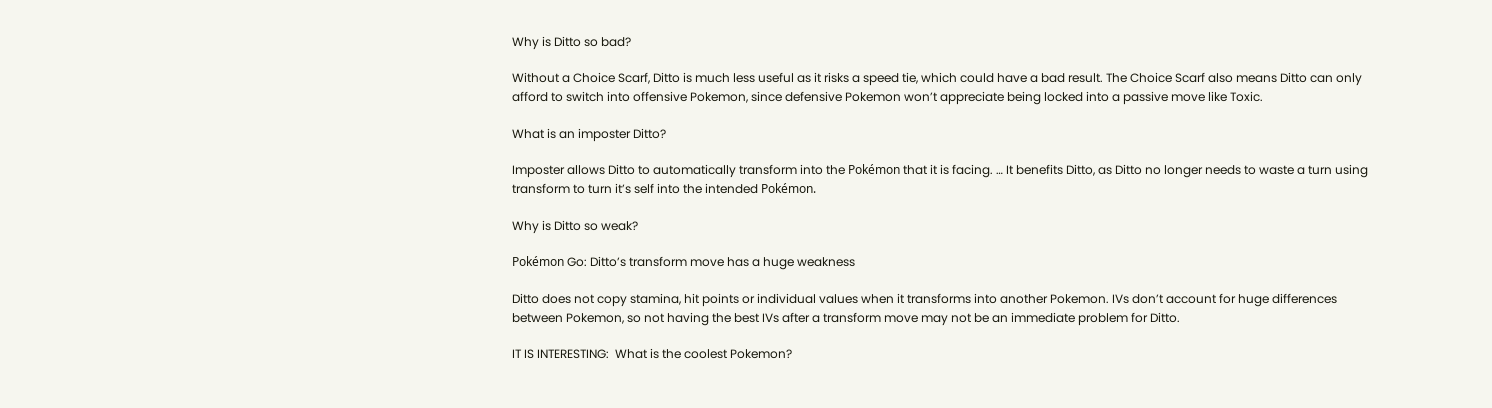Why is Ditto so bad?

Without a Choice Scarf, Ditto is much less useful as it risks a speed tie, which could have a bad result. The Choice Scarf also means Ditto can only afford to switch into offensive Pokemon, since defensive Pokemon won’t appreciate being locked into a passive move like Toxic.

What is an imposter Ditto?

Imposter allows Ditto to automatically transform into the Pokémon that it is facing. … It benefits Ditto, as Ditto no longer needs to waste a turn using transform to turn it’s self into the intended Pokémon.

Why is Ditto so weak?

Pokémon Go: Ditto’s transform move has a huge weakness

Ditto does not copy stamina, hit points or individual values when it transforms into another Pokemon. IVs don’t account for huge differences between Pokemon, so not having the best IVs after a transform move may not be an immediate problem for Ditto.

IT IS INTERESTING:  What is the coolest Pokemon?